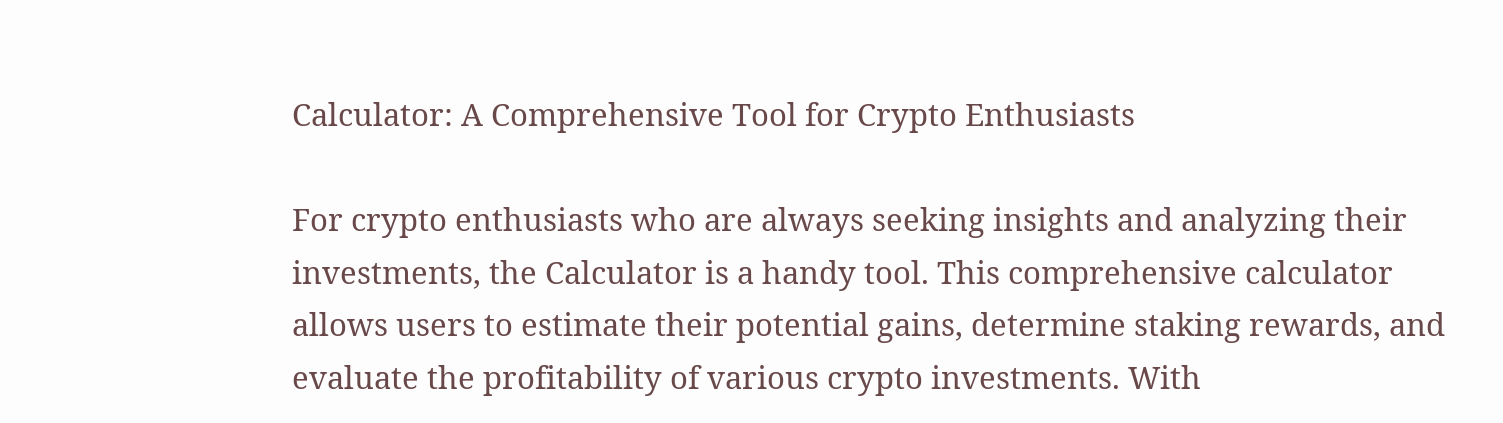Calculator: A Comprehensive Tool for Crypto Enthusiasts

For crypto enthusiasts who are always seeking insights and analyzing their investments, the Calculator is a handy tool. This comprehensive calculator allows users to estimate their potential gains, determine staking rewards, and evaluate the profitability of various crypto investments. With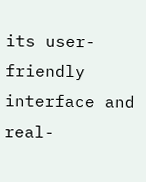its user-friendly interface and real-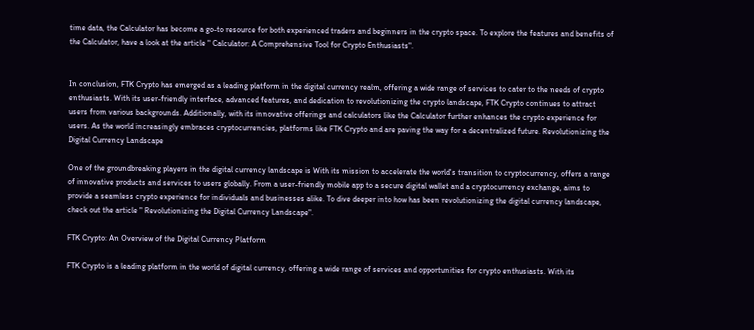time data, the Calculator has become a go-to resource for both experienced traders and beginners in the crypto space. To explore the features and benefits of the Calculator, have a look at the article " Calculator: A Comprehensive Tool for Crypto Enthusiasts".


In conclusion, FTK Crypto has emerged as a leading platform in the digital currency realm, offering a wide range of services to cater to the needs of crypto enthusiasts. With its user-friendly interface, advanced features, and dedication to revolutionizing the crypto landscape, FTK Crypto continues to attract users from various backgrounds. Additionally, with its innovative offerings and calculators like the Calculator further enhances the crypto experience for users. As the world increasingly embraces cryptocurrencies, platforms like FTK Crypto and are paving the way for a decentralized future. Revolutionizing the Digital Currency Landscape

One of the groundbreaking players in the digital currency landscape is With its mission to accelerate the world's transition to cryptocurrency, offers a range of innovative products and services to users globally. From a user-friendly mobile app to a secure digital wallet and a cryptocurrency exchange, aims to provide a seamless crypto experience for individuals and businesses alike. To dive deeper into how has been revolutionizing the digital currency landscape, check out the article " Revolutionizing the Digital Currency Landscape".

FTK Crypto: An Overview of the Digital Currency Platform

FTK Crypto is a leading platform in the world of digital currency, offering a wide range of services and opportunities for crypto enthusiasts. With its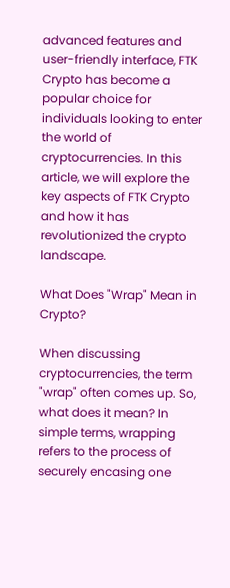advanced features and user-friendly interface, FTK Crypto has become a popular choice for individuals looking to enter the world of cryptocurrencies. In this article, we will explore the key aspects of FTK Crypto and how it has revolutionized the crypto landscape.

What Does "Wrap" Mean in Crypto?

When discussing cryptocurrencies, the term "wrap" often comes up. So, what does it mean? In simple terms, wrapping refers to the process of securely encasing one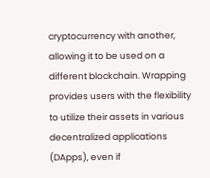cryptocurrency with another, allowing it to be used on a different blockchain. Wrapping provides users with the flexibility to utilize their assets in various decentralized applications (DApps), even if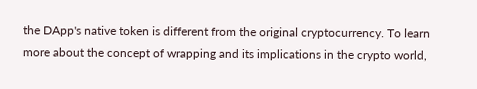the DApp's native token is different from the original cryptocurrency. To learn more about the concept of wrapping and its implications in the crypto world,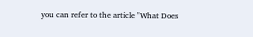you can refer to the article "What Does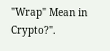"Wrap" Mean in Crypto?".